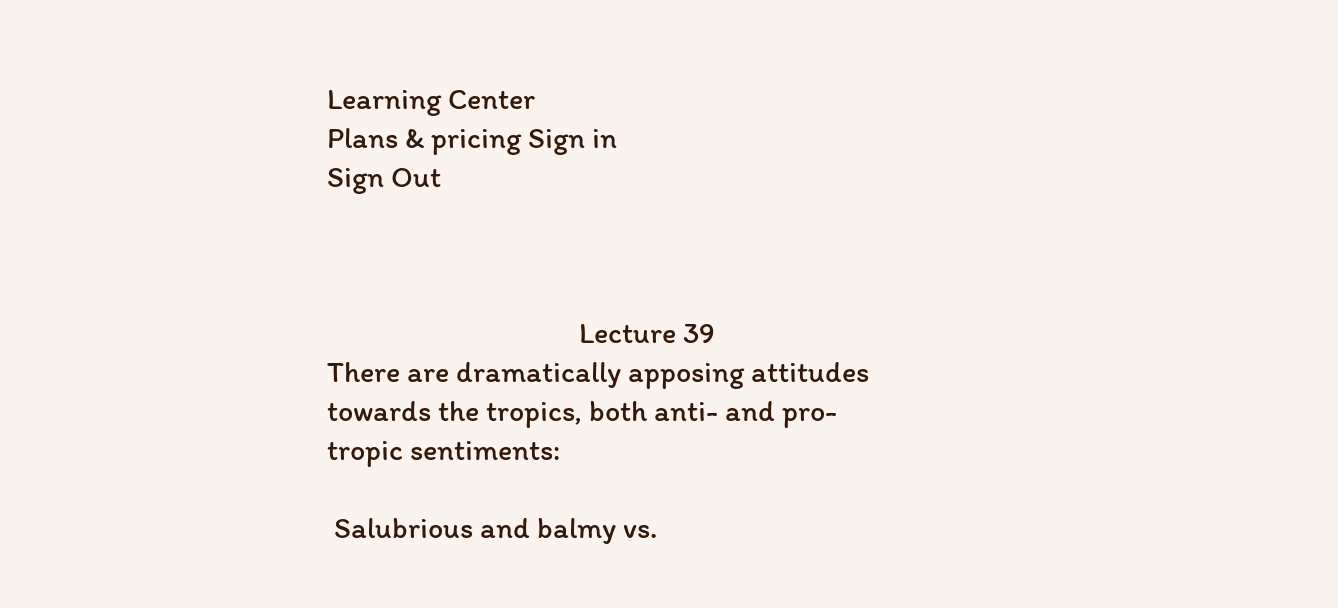Learning Center
Plans & pricing Sign in
Sign Out



                                    Lecture 39
There are dramatically apposing attitudes
towards the tropics, both anti- and pro-
tropic sentiments:

 Salubrious and balmy vs.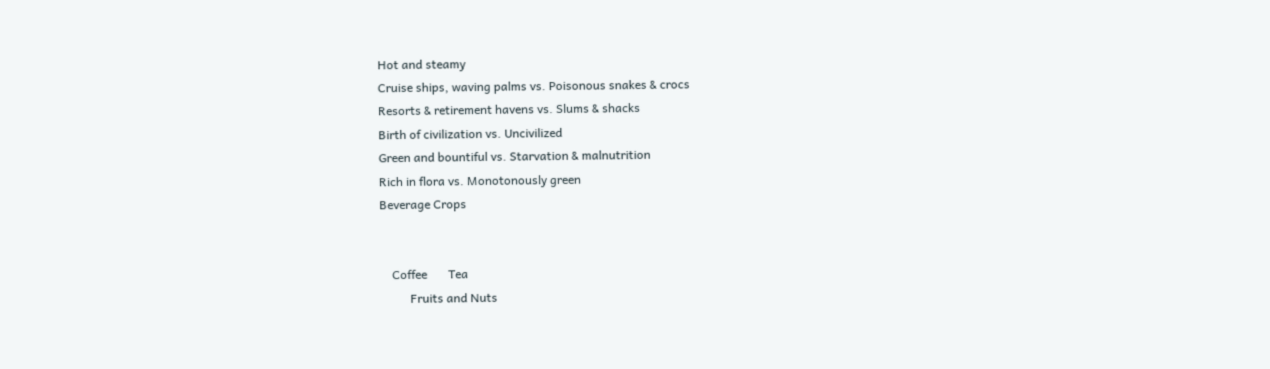Hot and steamy
Cruise ships, waving palms vs. Poisonous snakes & crocs
Resorts & retirement havens vs. Slums & shacks
Birth of civilization vs. Uncivilized
Green and bountiful vs. Starvation & malnutrition
Rich in flora vs. Monotonously green
Beverage Crops


    Coffee       Tea
          Fruits and Nuts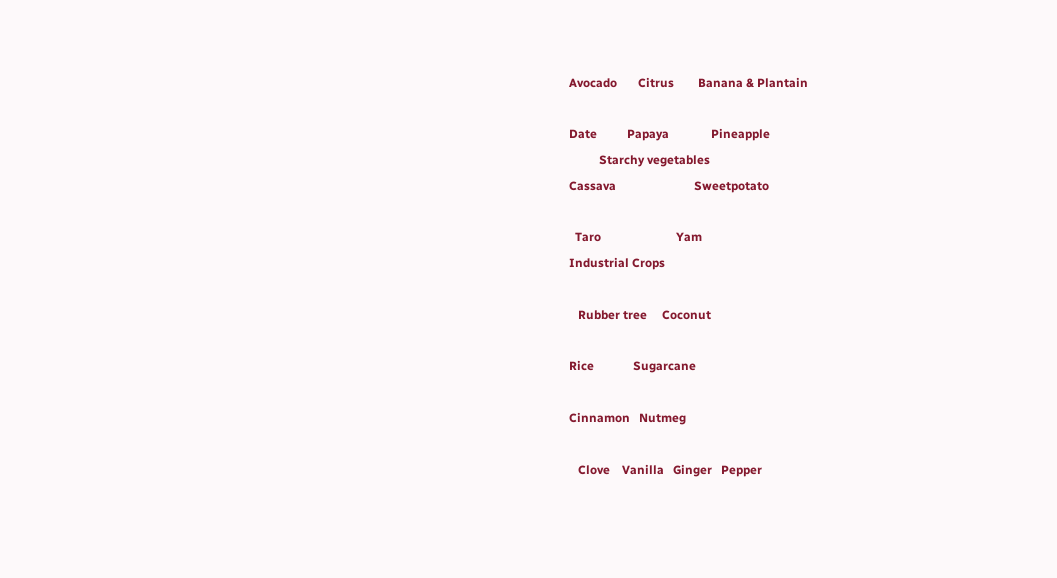Avocado       Citrus        Banana & Plantain

Date          Papaya              Pineapple
          Starchy vegetables
Cassava                          Sweetpotato

  Taro                         Yam
Industrial Crops

   Rubber tree     Coconut

Rice             Sugarcane

Cinnamon   Nutmeg

   Clove    Vanilla   Ginger   Pepper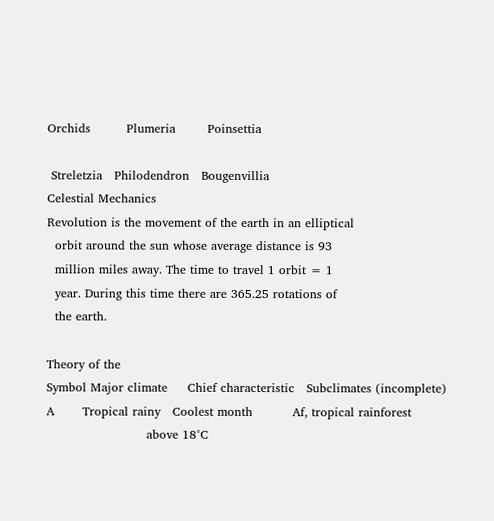Orchids         Plumeria        Poinsettia

 Streletzia   Philodendron   Bougenvillia
Celestial Mechanics
Revolution is the movement of the earth in an elliptical
  orbit around the sun whose average distance is 93
  million miles away. The time to travel 1 orbit = 1
  year. During this time there are 365.25 rotations of
  the earth.

Theory of the
Symbol Major climate     Chief characteristic   Subclimates (incomplete)
A       Tropical rainy   Coolest month          Af, tropical rainforest
                         above 18°C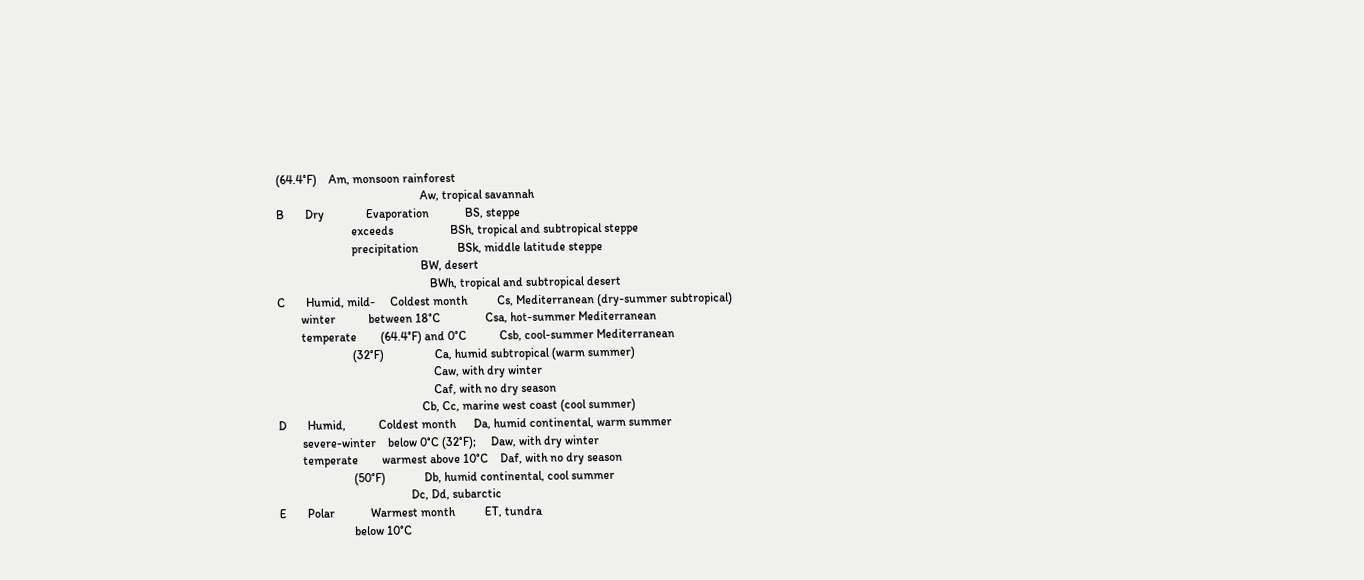(64.4°F)    Am, monsoon rainforest
                                                Aw, tropical savannah
B       Dry              Evaporation            BS, steppe
                         exceeds                   BSh, tropical and subtropical steppe
                         precipitation             BSk, middle latitude steppe
                                                BW, desert
                                                   BWh, tropical and subtropical desert
C       Humid, mild-     Coldest month          Cs, Mediterranean (dry-summer subtropical)
        winter           between 18°C               Csa, hot-summer Mediterranean
        temperate        (64.4°F) and 0°C           Csb, cool-summer Mediterranean
                         (32°F)                 Ca, humid subtropical (warm summer)
                                                    Caw, with dry winter
                                                    Caf, with no dry season
                                                Cb, Cc, marine west coast (cool summer)
D       Humid,           Coldest month      Da, humid continental, warm summer
        severe-winter    below 0°C (32°F);     Daw, with dry winter
        temperate        warmest above 10°C    Daf, with no dry season
                         (50°F)             Db, humid continental, cool summer
                                            Dc, Dd, subarctic
E       Polar            Warmest month          ET, tundra
                         below 10°C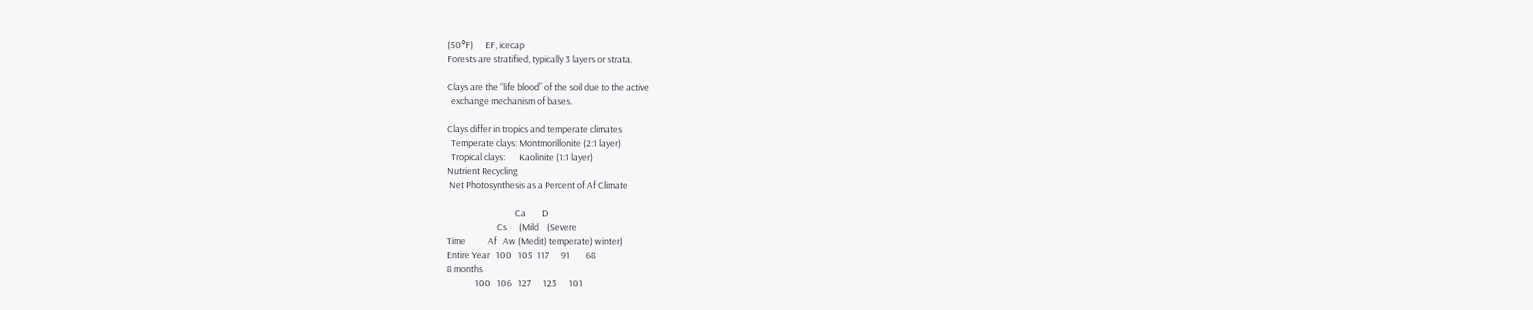(50°F)      EF, icecap
Forests are stratified, typically 3 layers or strata.

Clays are the “life blood” of the soil due to the active
  exchange mechanism of bases.

Clays differ in tropics and temperate climates
  Temperate clays: Montmorillonite (2:1 layer)
  Tropical clays:       Kaolinite (1:1 layer)
Nutrient Recycling
 Net Photosynthesis as a Percent of Af Climate

                                  Ca        D
                         Cs      (Mild    (Severe
Time           Af   Aw (Medit) temperate) winter)
Entire Year   100   105  117      91        68
8 months
              100   106   127      123      101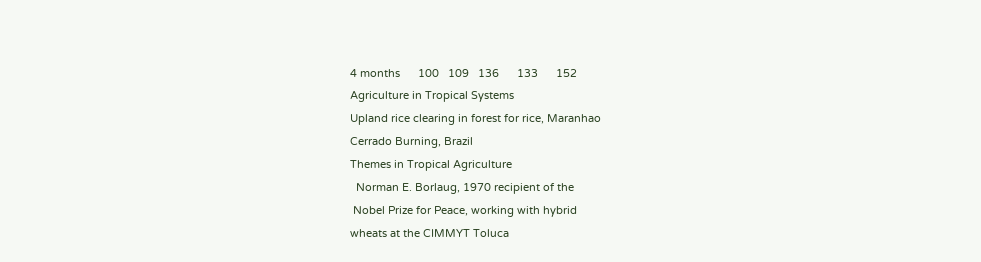4 months      100   109   136      133      152
Agriculture in Tropical Systems
Upland rice clearing in forest for rice, Maranhao
Cerrado Burning, Brazil
Themes in Tropical Agriculture
  Norman E. Borlaug, 1970 recipient of the
 Nobel Prize for Peace, working with hybrid
wheats at the CIMMYT Toluca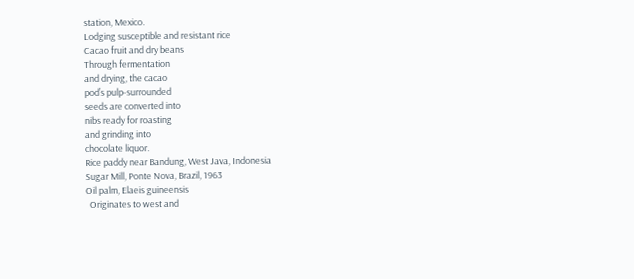station, Mexico.
Lodging susceptible and resistant rice
Cacao fruit and dry beans
Through fermentation
and drying, the cacao
pod’s pulp-surrounded
seeds are converted into
nibs ready for roasting
and grinding into
chocolate liquor.
Rice paddy near Bandung, West Java, Indonesia
Sugar Mill, Ponte Nova, Brazil, 1963
Oil palm, Elaeis guineensis
  Originates to west and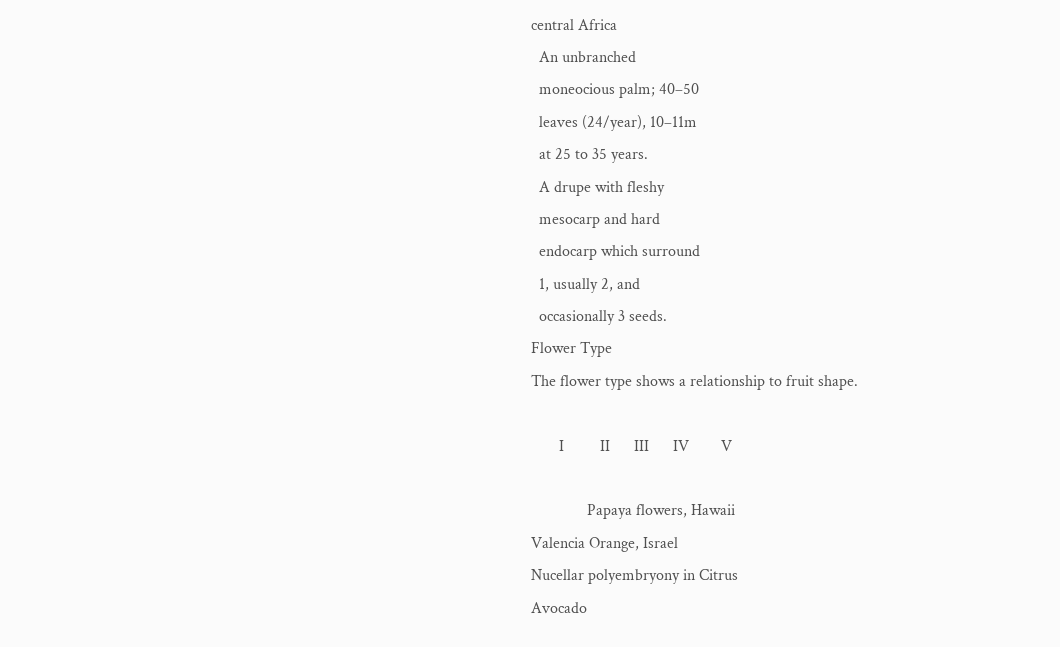central Africa
  An unbranched
  moneocious palm; 40–50
  leaves (24/year), 10–11m
  at 25 to 35 years.
  A drupe with fleshy
  mesocarp and hard
  endocarp which surround
  1, usually 2, and
  occasionally 3 seeds.
Flower Type
The flower type shows a relationship to fruit shape.

       I         II      III      IV        V

              Papaya flowers, Hawaii
Valencia Orange, Israel
Nucellar polyembryony in Citrus
Avocado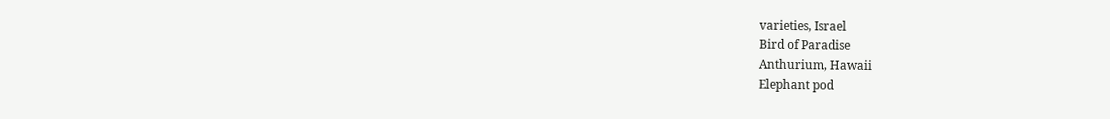varieties, Israel
Bird of Paradise
Anthurium, Hawaii
Elephant pod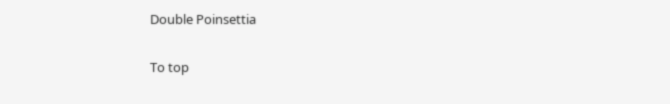Double Poinsettia

To top